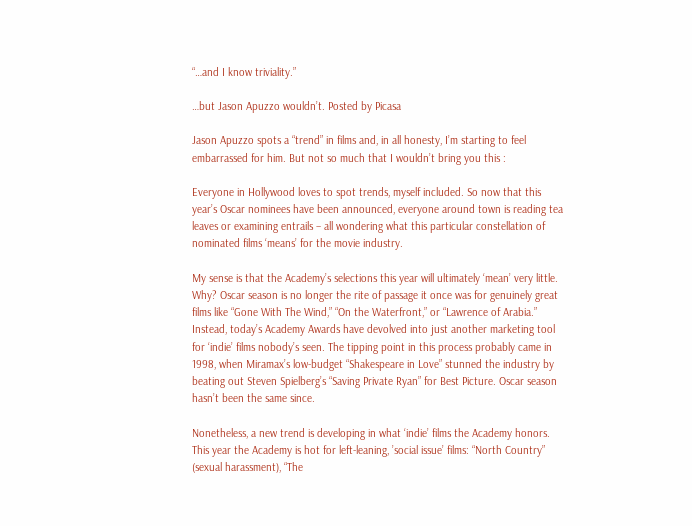“…and I know triviality.”

…but Jason Apuzzo wouldn’t. Posted by Picasa

Jason Apuzzo spots a “trend” in films and, in all honesty, I’m starting to feel embarrassed for him. But not so much that I wouldn’t bring you this :

Everyone in Hollywood loves to spot trends, myself included. So now that this year’s Oscar nominees have been announced, everyone around town is reading tea leaves or examining entrails – all wondering what this particular constellation of nominated films ‘means’ for the movie industry.

My sense is that the Academy’s selections this year will ultimately ‘mean’ very little. Why? Oscar season is no longer the rite of passage it once was for genuinely great films like “Gone With The Wind,” “On the Waterfront,” or “Lawrence of Arabia.” Instead, today’s Academy Awards have devolved into just another marketing tool for ‘indie’ films nobody’s seen. The tipping point in this process probably came in 1998, when Miramax’s low-budget “Shakespeare in Love” stunned the industry by beating out Steven Spielberg’s “Saving Private Ryan” for Best Picture. Oscar season hasn’t been the same since.

Nonetheless, a new trend is developing in what ‘indie’ films the Academy honors. This year the Academy is hot for left-leaning, ’social issue’ films: “North Country” (sexual harassment), “The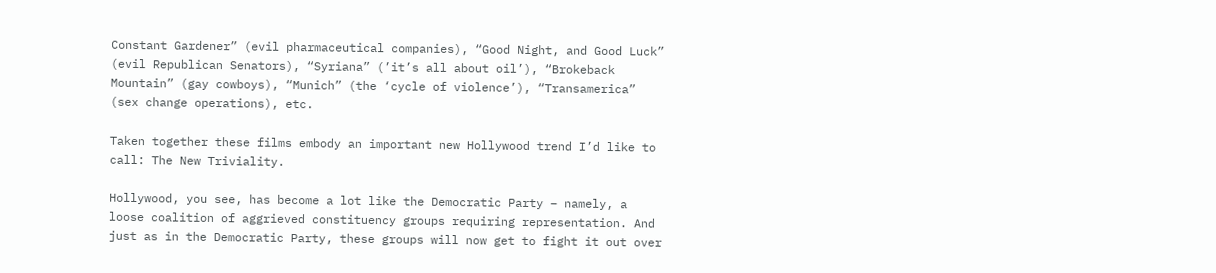Constant Gardener” (evil pharmaceutical companies), “Good Night, and Good Luck” (evil Republican Senators), “Syriana” (’it’s all about oil’), “Brokeback Mountain” (gay cowboys), “Munich” (the ‘cycle of violence’), “Transamerica” (sex change operations), etc.

Taken together these films embody an important new Hollywood trend I’d like to call: The New Triviality.

Hollywood, you see, has become a lot like the Democratic Party – namely, a loose coalition of aggrieved constituency groups requiring representation. And just as in the Democratic Party, these groups will now get to fight it out over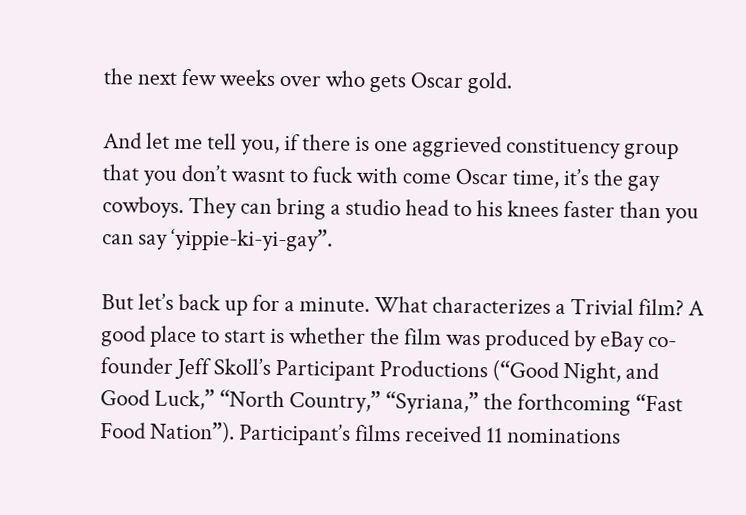the next few weeks over who gets Oscar gold.

And let me tell you, if there is one aggrieved constituency group that you don’t wasnt to fuck with come Oscar time, it’s the gay cowboys. They can bring a studio head to his knees faster than you can say ‘yippie-ki-yi-gay”.

But let’s back up for a minute. What characterizes a Trivial film? A good place to start is whether the film was produced by eBay co-founder Jeff Skoll’s Participant Productions (“Good Night, and Good Luck,” “North Country,” “Syriana,” the forthcoming “Fast Food Nation”). Participant’s films received 11 nominations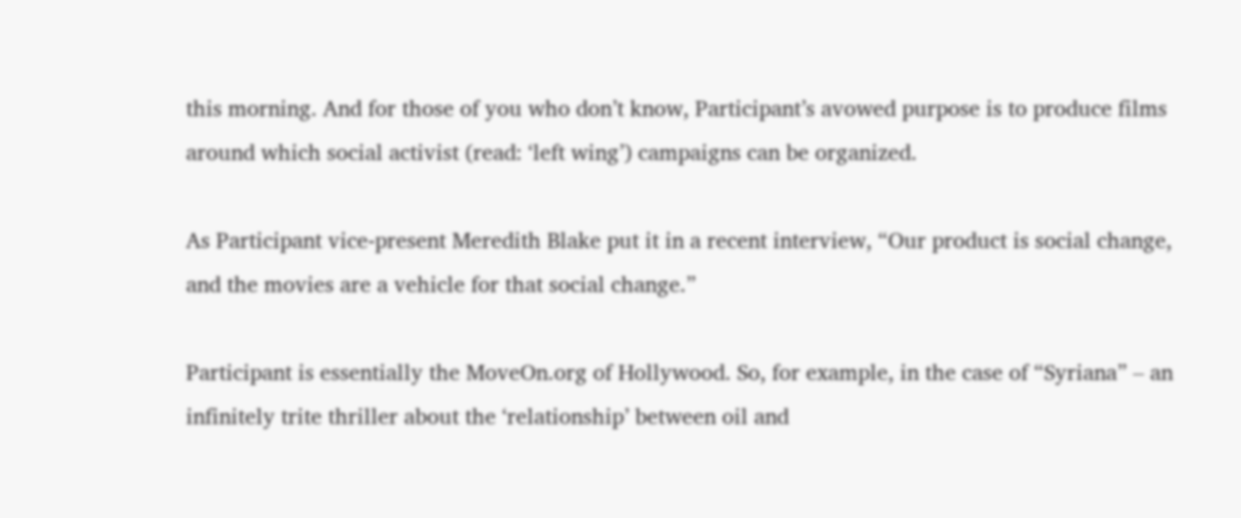this morning. And for those of you who don’t know, Participant’s avowed purpose is to produce films around which social activist (read: ‘left wing’) campaigns can be organized.

As Participant vice-present Meredith Blake put it in a recent interview, “Our product is social change, and the movies are a vehicle for that social change.”

Participant is essentially the MoveOn.org of Hollywood. So, for example, in the case of “Syriana” – an infinitely trite thriller about the ‘relationship’ between oil and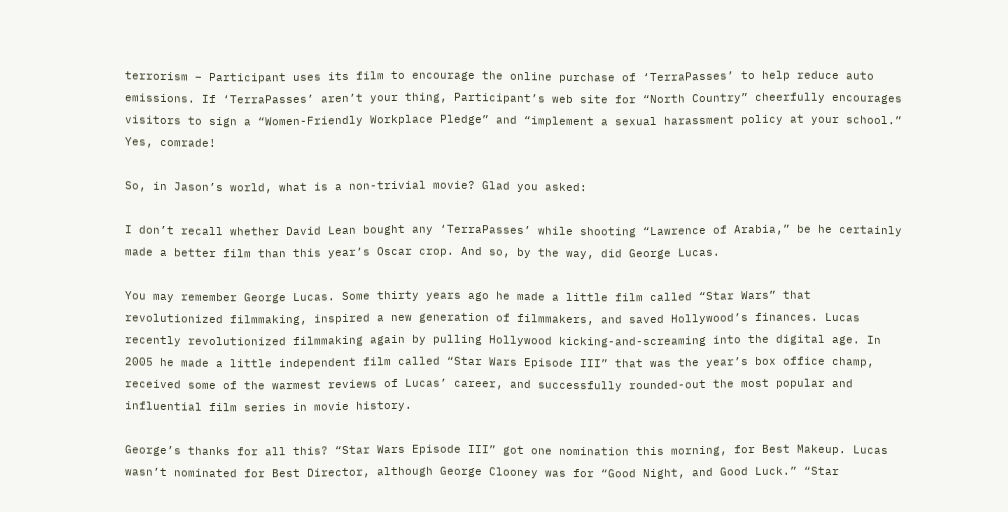terrorism – Participant uses its film to encourage the online purchase of ‘TerraPasses’ to help reduce auto emissions. If ‘TerraPasses’ aren’t your thing, Participant’s web site for “North Country” cheerfully encourages visitors to sign a “Women-Friendly Workplace Pledge” and “implement a sexual harassment policy at your school.” Yes, comrade!

So, in Jason’s world, what is a non-trivial movie? Glad you asked:

I don’t recall whether David Lean bought any ‘TerraPasses’ while shooting “Lawrence of Arabia,” be he certainly made a better film than this year’s Oscar crop. And so, by the way, did George Lucas.

You may remember George Lucas. Some thirty years ago he made a little film called “Star Wars” that revolutionized filmmaking, inspired a new generation of filmmakers, and saved Hollywood’s finances. Lucas recently revolutionized filmmaking again by pulling Hollywood kicking-and-screaming into the digital age. In 2005 he made a little independent film called “Star Wars Episode III” that was the year’s box office champ, received some of the warmest reviews of Lucas’ career, and successfully rounded-out the most popular and influential film series in movie history.

George’s thanks for all this? “Star Wars Episode III” got one nomination this morning, for Best Makeup. Lucas wasn’t nominated for Best Director, although George Clooney was for “Good Night, and Good Luck.” “Star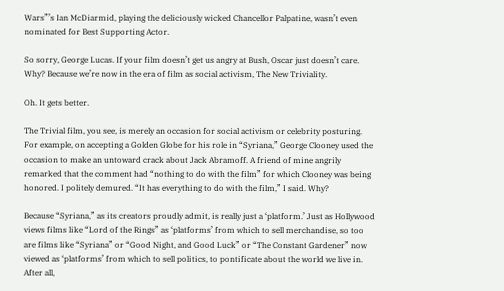Wars”’s Ian McDiarmid, playing the deliciously wicked Chancellor Palpatine, wasn’t even nominated for Best Supporting Actor.

So sorry, George Lucas. If your film doesn’t get us angry at Bush, Oscar just doesn’t care. Why? Because we’re now in the era of film as social activism, The New Triviality.

Oh. It gets better.

The Trivial film, you see, is merely an occasion for social activism or celebrity posturing. For example, on accepting a Golden Globe for his role in “Syriana,” George Clooney used the occasion to make an untoward crack about Jack Abramoff. A friend of mine angrily remarked that the comment had “nothing to do with the film” for which Clooney was being honored. I politely demured. “It has everything to do with the film,” I said. Why?

Because “Syriana,” as its creators proudly admit, is really just a ‘platform.’ Just as Hollywood views films like “Lord of the Rings” as ‘platforms’ from which to sell merchandise, so too are films like “Syriana” or “Good Night, and Good Luck” or “The Constant Gardener” now viewed as ‘platforms’ from which to sell politics, to pontificate about the world we live in. After all,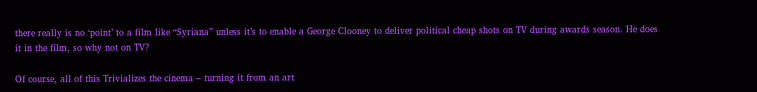there really is no ‘point’ to a film like “Syriana” unless it’s to enable a George Clooney to deliver political cheap shots on TV during awards season. He does it in the film, so why not on TV?

Of course, all of this Trivializes the cinema – turning it from an art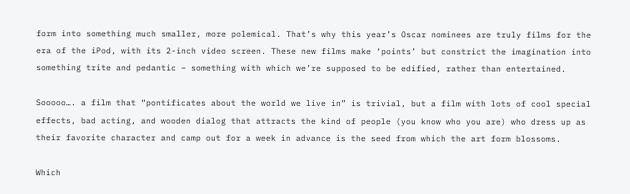form into something much smaller, more polemical. That’s why this year’s Oscar nominees are truly films for the era of the iPod, with its 2-inch video screen. These new films make ‘points’ but constrict the imagination into something trite and pedantic – something with which we’re supposed to be edified, rather than entertained.

Sooooo…. a film that “pontificates about the world we live in” is trivial, but a film with lots of cool special effects, bad acting, and wooden dialog that attracts the kind of people (you know who you are) who dress up as their favorite character and camp out for a week in advance is the seed from which the art form blossoms.

Which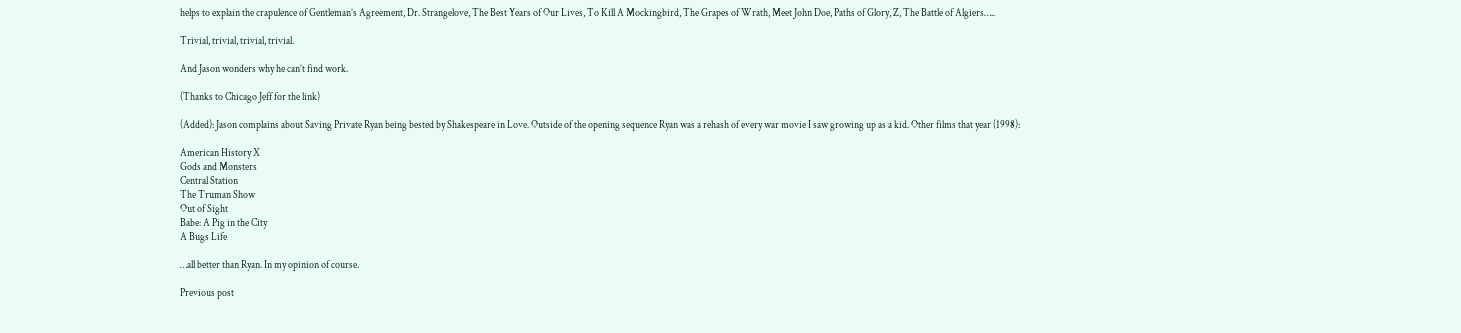helps to explain the crapulence of Gentleman’s Agreement, Dr. Strangelove, The Best Years of Our Lives, To Kill A Mockingbird, The Grapes of Wrath, Meet John Doe, Paths of Glory, Z, The Battle of Algiers…..

Trivial, trivial, trivial, trivial.

And Jason wonders why he can’t find work.

(Thanks to Chicago Jeff for the link)

(Added): Jason complains about Saving Private Ryan being bested by Shakespeare in Love. Outside of the opening sequence Ryan was a rehash of every war movie I saw growing up as a kid. Other films that year (1998):

American History X
Gods and Monsters
Central Station
The Truman Show
Out of Sight
Babe: A Pig in the City
A Bugs Life

…all better than Ryan. In my opinion of course.

Previous post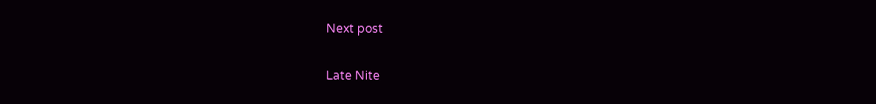Next post

Late Nite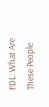FDL: What Are These People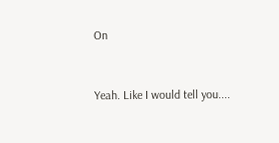On



Yeah. Like I would tell you....